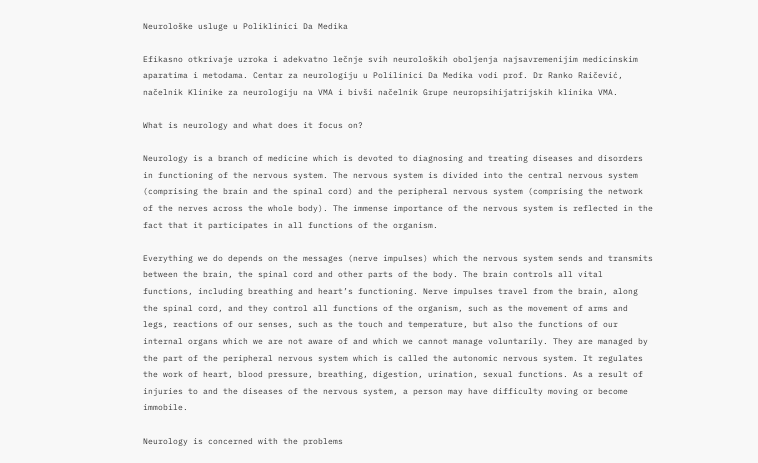Neurološke usluge u Poliklinici Da Medika

Efikasno otkrivaje uzroka i adekvatno lečnje svih neuroloških oboljenja najsavremenijim medicinskim aparatima i metodama. Centar za neurologiju u Polilinici Da Medika vodi prof. Dr Ranko Raičević, načelnik Klinike za neurologiju na VMA i bivši načelnik Grupe neuropsihijatrijskih klinika VMA.

What is neurology and what does it focus on?

Neurology is a branch of medicine which is devoted to diagnosing and treating diseases and disorders in functioning of the nervous system. The nervous system is divided into the central nervous system (comprising the brain and the spinal cord) and the peripheral nervous system (comprising the network of the nerves across the whole body). The immense importance of the nervous system is reflected in the fact that it participates in all functions of the organism.

Everything we do depends on the messages (nerve impulses) which the nervous system sends and transmits between the brain, the spinal cord and other parts of the body. The brain controls all vital functions, including breathing and heart’s functioning. Nerve impulses travel from the brain, along the spinal cord, and they control all functions of the organism, such as the movement of arms and legs, reactions of our senses, such as the touch and temperature, but also the functions of our internal organs which we are not aware of and which we cannot manage voluntarily. They are managed by the part of the peripheral nervous system which is called the autonomic nervous system. It regulates the work of heart, blood pressure, breathing, digestion, urination, sexual functions. As a result of injuries to and the diseases of the nervous system, a person may have difficulty moving or become immobile.

Neurology is concerned with the problems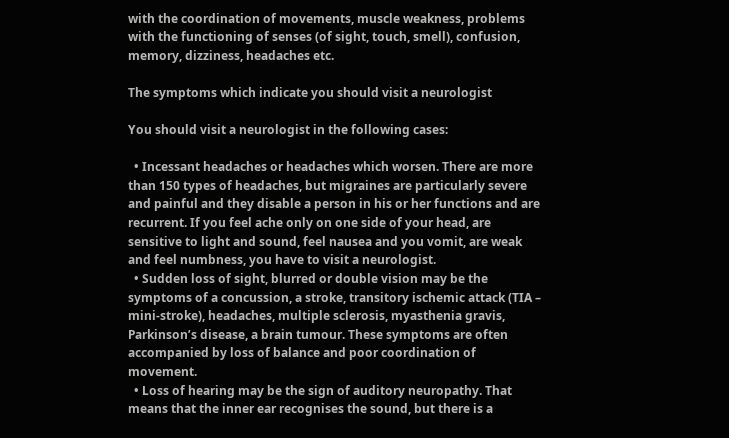with the coordination of movements, muscle weakness, problems with the functioning of senses (of sight, touch, smell), confusion, memory, dizziness, headaches etc.

The symptoms which indicate you should visit a neurologist

You should visit a neurologist in the following cases:

  • Incessant headaches or headaches which worsen. There are more than 150 types of headaches, but migraines are particularly severe and painful and they disable a person in his or her functions and are recurrent. If you feel ache only on one side of your head, are sensitive to light and sound, feel nausea and you vomit, are weak and feel numbness, you have to visit a neurologist.
  • Sudden loss of sight, blurred or double vision may be the symptoms of a concussion, a stroke, transitory ischemic attack (TIA – mini-stroke), headaches, multiple sclerosis, myasthenia gravis, Parkinson’s disease, a brain tumour. These symptoms are often accompanied by loss of balance and poor coordination of movement.
  • Loss of hearing may be the sign of auditory neuropathy. That means that the inner ear recognises the sound, but there is a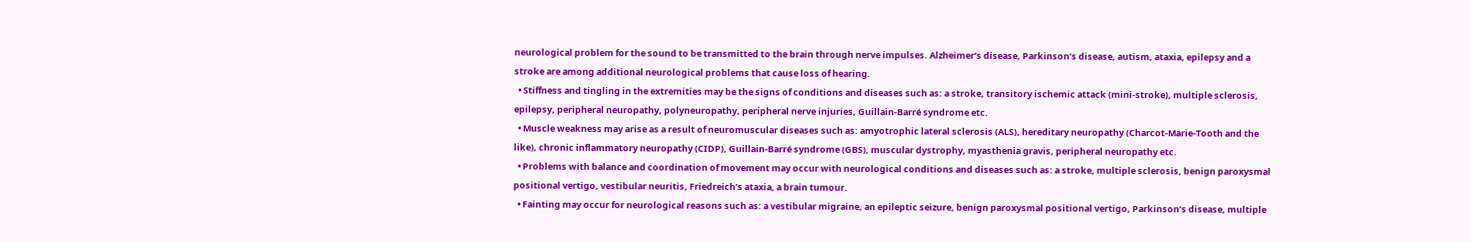neurological problem for the sound to be transmitted to the brain through nerve impulses. Alzheimer’s disease, Parkinson’s disease, autism, ataxia, epilepsy and a stroke are among additional neurological problems that cause loss of hearing.
  • Stiffness and tingling in the extremities may be the signs of conditions and diseases such as: a stroke, transitory ischemic attack (mini-stroke), multiple sclerosis, epilepsy, peripheral neuropathy, polyneuropathy, peripheral nerve injuries, Guillain-Barré syndrome etc.
  • Muscle weakness may arise as a result of neuromuscular diseases such as: amyotrophic lateral sclerosis (ALS), hereditary neuropathy (Charcot-Marie-Tooth and the like), chronic inflammatory neuropathy (CIDP), Guillain-Barré syndrome (GBS), muscular dystrophy, myasthenia gravis, peripheral neuropathy etc.
  • Problems with balance and coordination of movement may occur with neurological conditions and diseases such as: a stroke, multiple sclerosis, benign paroxysmal positional vertigo, vestibular neuritis, Friedreich’s ataxia, a brain tumour.
  • Fainting may occur for neurological reasons such as: a vestibular migraine, an epileptic seizure, benign paroxysmal positional vertigo, Parkinson’s disease, multiple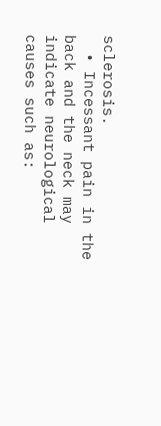sclerosis.
  • Incessant pain in the back and the neck may indicate neurological causes such as: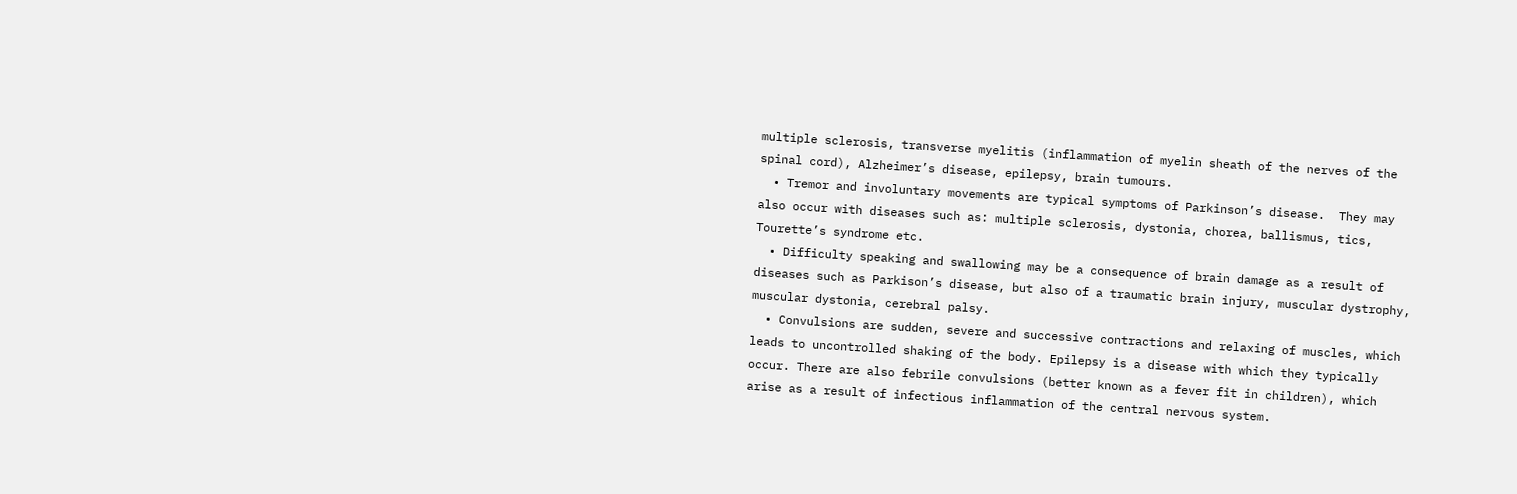multiple sclerosis, transverse myelitis (inflammation of myelin sheath of the nerves of the spinal cord), Alzheimer’s disease, epilepsy, brain tumours.
  • Tremor and involuntary movements are typical symptoms of Parkinson’s disease.  They may also occur with diseases such as: multiple sclerosis, dystonia, chorea, ballismus, tics, Tourette’s syndrome etc.
  • Difficulty speaking and swallowing may be a consequence of brain damage as a result of diseases such as Parkison’s disease, but also of a traumatic brain injury, muscular dystrophy, muscular dystonia, cerebral palsy.
  • Convulsions are sudden, severe and successive contractions and relaxing of muscles, which leads to uncontrolled shaking of the body. Epilepsy is a disease with which they typically occur. There are also febrile convulsions (better known as a fever fit in children), which arise as a result of infectious inflammation of the central nervous system.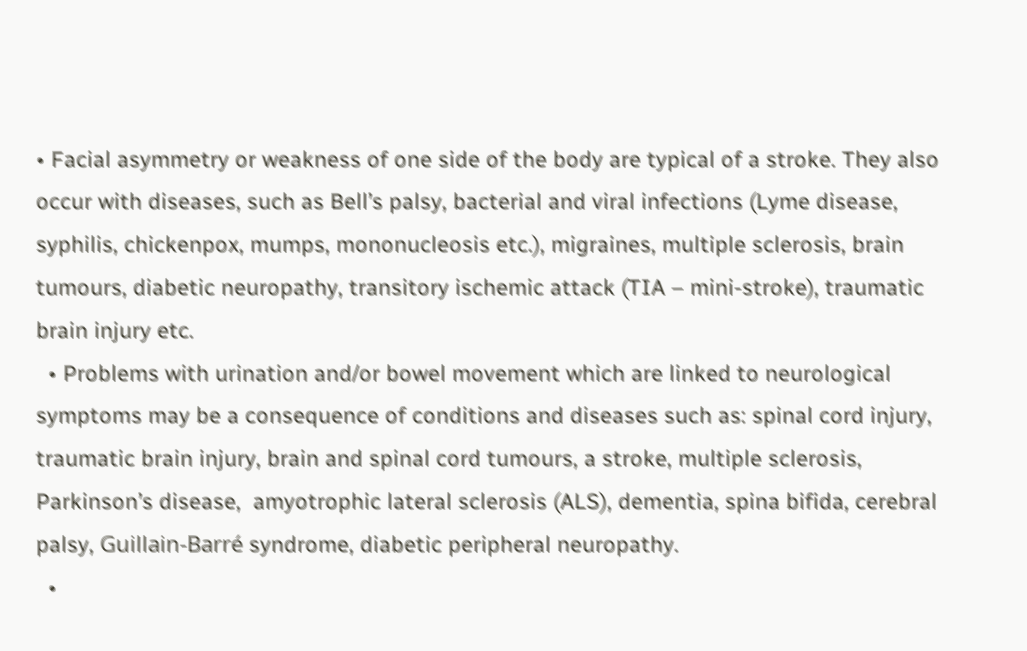• Facial asymmetry or weakness of one side of the body are typical of a stroke. They also occur with diseases, such as Bell’s palsy, bacterial and viral infections (Lyme disease, syphilis, chickenpox, mumps, mononucleosis etc.), migraines, multiple sclerosis, brain tumours, diabetic neuropathy, transitory ischemic attack (TIA – mini-stroke), traumatic brain injury etc.
  • Problems with urination and/or bowel movement which are linked to neurological symptoms may be a consequence of conditions and diseases such as: spinal cord injury, traumatic brain injury, brain and spinal cord tumours, a stroke, multiple sclerosis, Parkinson’s disease,  amyotrophic lateral sclerosis (ALS), dementia, spina bifida, cerebral palsy, Guillain-Barré syndrome, diabetic peripheral neuropathy.
  •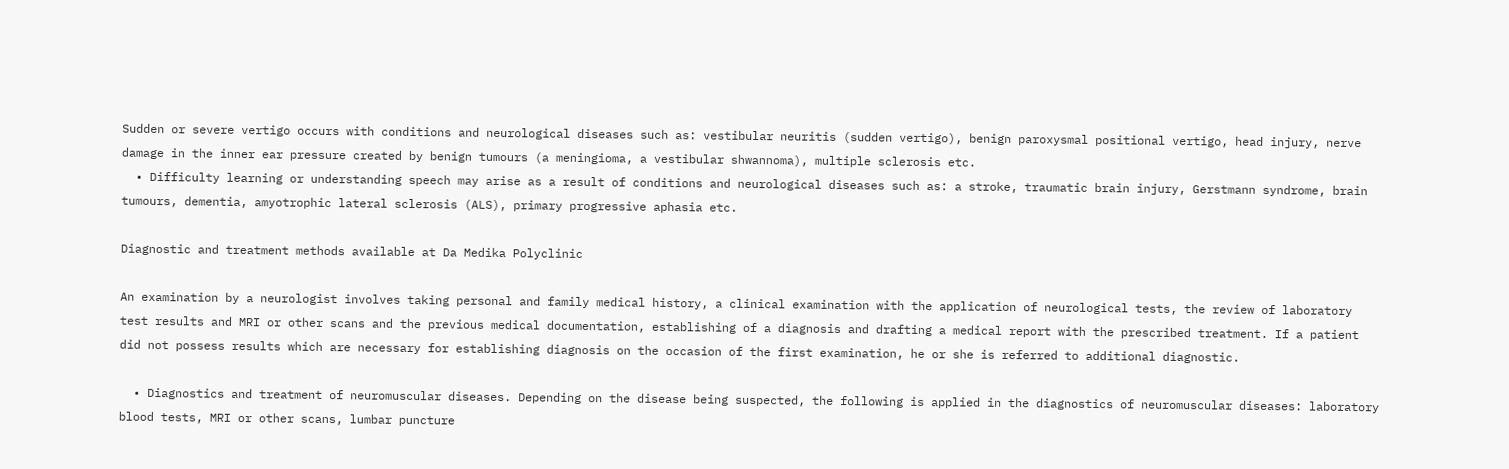Sudden or severe vertigo occurs with conditions and neurological diseases such as: vestibular neuritis (sudden vertigo), benign paroxysmal positional vertigo, head injury, nerve damage in the inner ear pressure created by benign tumours (a meningioma, a vestibular shwannoma), multiple sclerosis etc.
  • Difficulty learning or understanding speech may arise as a result of conditions and neurological diseases such as: a stroke, traumatic brain injury, Gerstmann syndrome, brain tumours, dementia, amyotrophic lateral sclerosis (ALS), primary progressive aphasia etc.

Diagnostic and treatment methods available at Da Medika Polyclinic

An examination by a neurologist involves taking personal and family medical history, a clinical examination with the application of neurological tests, the review of laboratory test results and MRI or other scans and the previous medical documentation, establishing of a diagnosis and drafting a medical report with the prescribed treatment. If a patient did not possess results which are necessary for establishing diagnosis on the occasion of the first examination, he or she is referred to additional diagnostic.

  • Diagnostics and treatment of neuromuscular diseases. Depending on the disease being suspected, the following is applied in the diagnostics of neuromuscular diseases: laboratory blood tests, MRI or other scans, lumbar puncture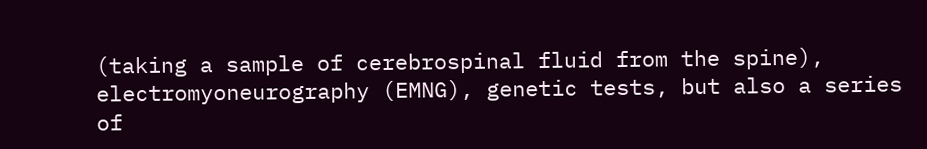(taking a sample of cerebrospinal fluid from the spine), electromyoneurography (EMNG), genetic tests, but also a series of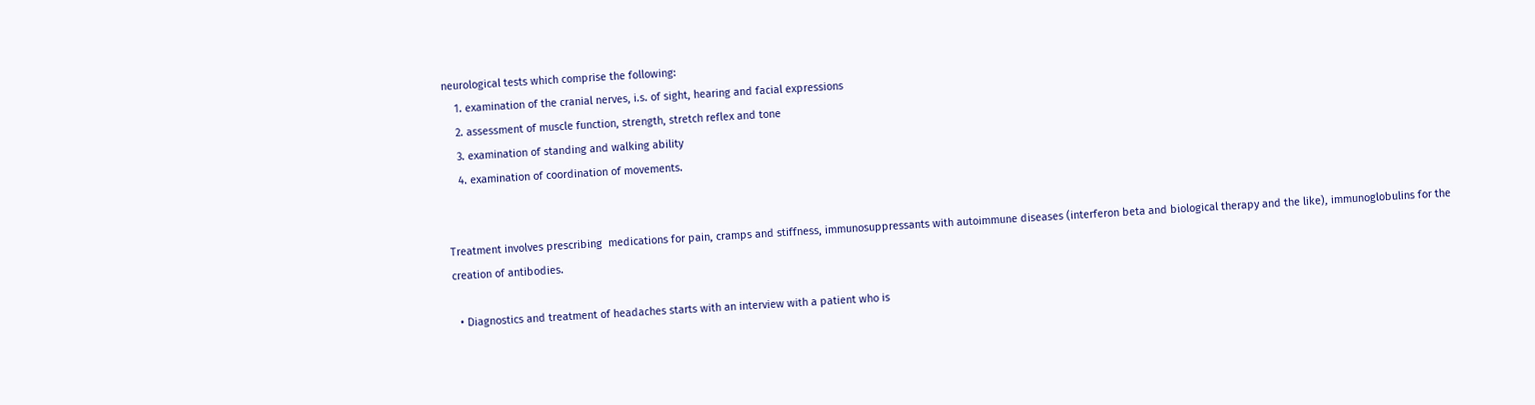neurological tests which comprise the following:
    1. examination of the cranial nerves, i.s. of sight, hearing and facial expressions
    2. assessment of muscle function, strength, stretch reflex and tone
    3. examination of standing and walking ability
    4. examination of coordination of movements.


Treatment involves prescribing  medications for pain, cramps and stiffness, immunosuppressants with autoimmune diseases (interferon beta and biological therapy and the like), immunoglobulins for the creation of antibodies.

  • Diagnostics and treatment of headaches starts with an interview with a patient who is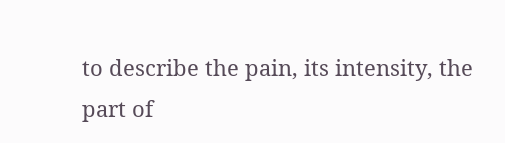to describe the pain, its intensity, the part of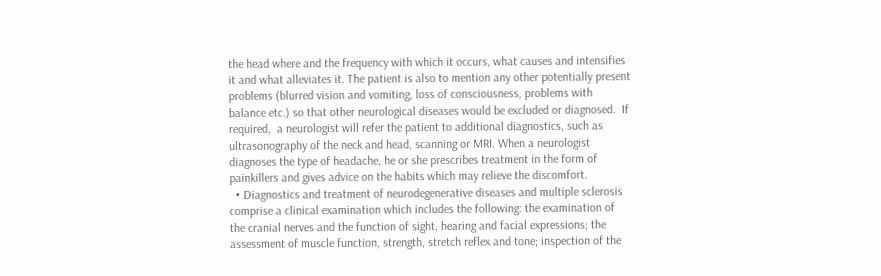the head where and the frequency with which it occurs, what causes and intensifies it and what alleviates it. The patient is also to mention any other potentially present problems (blurred vision and vomiting, loss of consciousness, problems with balance etc.) so that other neurological diseases would be excluded or diagnosed.  If required,  a neurologist will refer the patient to additional diagnostics, such as ultrasonography of the neck and head, scanning or MRI. When a neurologist diagnoses the type of headache, he or she prescribes treatment in the form of painkillers and gives advice on the habits which may relieve the discomfort.
  • Diagnostics and treatment of neurodegenerative diseases and multiple sclerosis comprise a clinical examination which includes the following: the examination of the cranial nerves and the function of sight, hearing and facial expressions; the assessment of muscle function, strength, stretch reflex and tone; inspection of the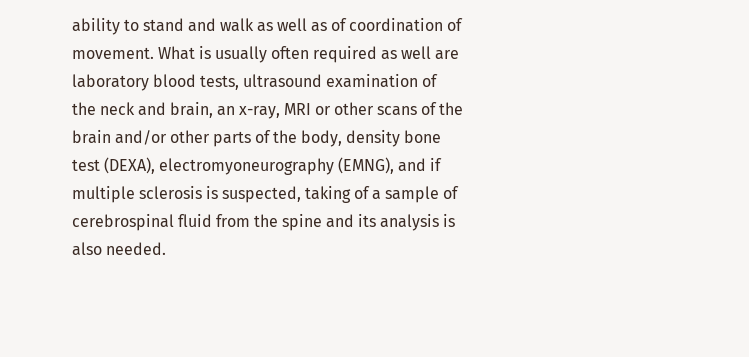ability to stand and walk as well as of coordination of movement. What is usually often required as well are laboratory blood tests, ultrasound examination of the neck and brain, an x-ray, MRI or other scans of the brain and/or other parts of the body, density bone test (DEXA), electromyoneurography (EMNG), and if multiple sclerosis is suspected, taking of a sample of cerebrospinal fluid from the spine and its analysis is also needed.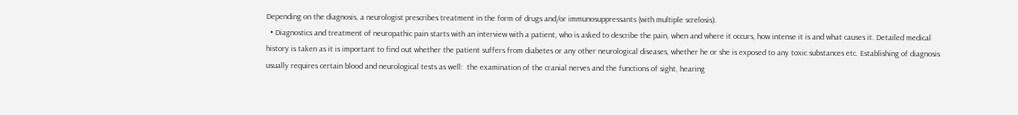Depending on the diagnosis, a neurologist prescribes treatment in the form of drugs and/or immunosuppressants (with multiple screlosis).
  • Diagnostics and treatment of neuropathic pain starts with an interview with a patient, who is asked to describe the pain, when and where it occurs, how intense it is and what causes it. Detailed medical history is taken as it is important to find out whether the patient suffers from diabetes or any other neurological diseases, whether he or she is exposed to any toxic substances etc. Establishing of diagnosis usually requires certain blood and neurological tests as well:  the examination of the cranial nerves and the functions of sight, hearing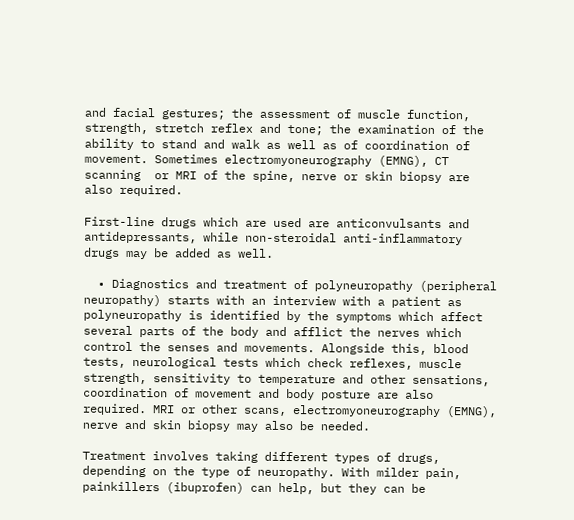and facial gestures; the assessment of muscle function, strength, stretch reflex and tone; the examination of the ability to stand and walk as well as of coordination of movement. Sometimes electromyoneurography (EMNG), CT scanning  or MRI of the spine, nerve or skin biopsy are also required.

First-line drugs which are used are anticonvulsants and antidepressants, while non-steroidal anti-inflammatory drugs may be added as well.

  • Diagnostics and treatment of polyneuropathy (peripheral neuropathy) starts with an interview with a patient as polyneuropathy is identified by the symptoms which affect several parts of the body and afflict the nerves which control the senses and movements. Alongside this, blood tests, neurological tests which check reflexes, muscle strength, sensitivity to temperature and other sensations, coordination of movement and body posture are also required. MRI or other scans, electromyoneurography (EMNG), nerve and skin biopsy may also be needed.

Treatment involves taking different types of drugs, depending on the type of neuropathy. With milder pain, painkillers (ibuprofen) can help, but they can be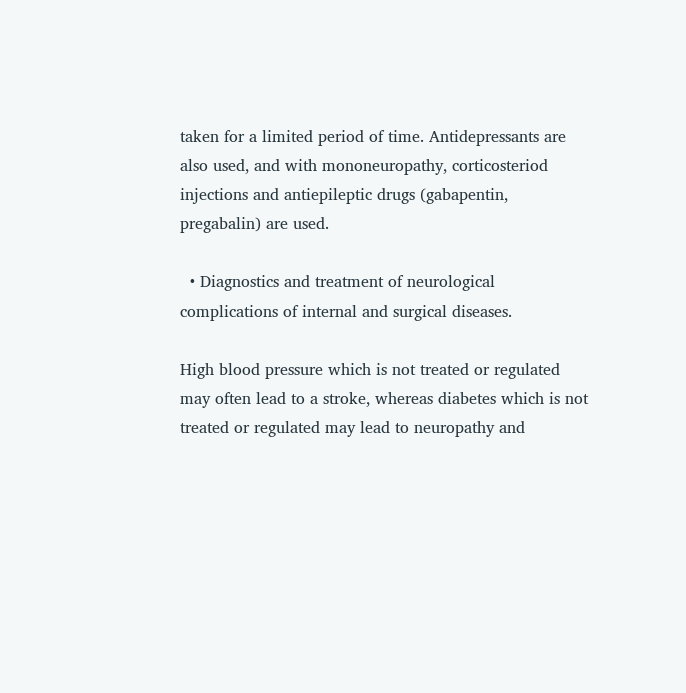taken for a limited period of time. Antidepressants are also used, and with mononeuropathy, corticosteriod injections and antiepileptic drugs (gabapentin,  pregabalin) are used.

  • Diagnostics and treatment of neurological complications of internal and surgical diseases.

High blood pressure which is not treated or regulated may often lead to a stroke, whereas diabetes which is not treated or regulated may lead to neuropathy and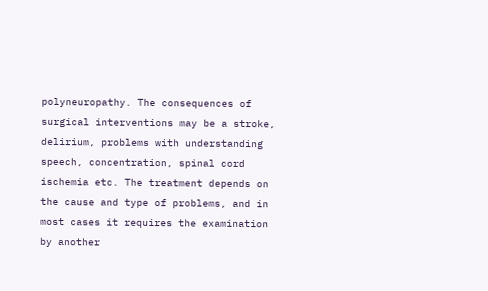polyneuropathy. The consequences of surgical interventions may be a stroke, delirium, problems with understanding speech, concentration, spinal cord ischemia etc. The treatment depends on the cause and type of problems, and in most cases it requires the examination by another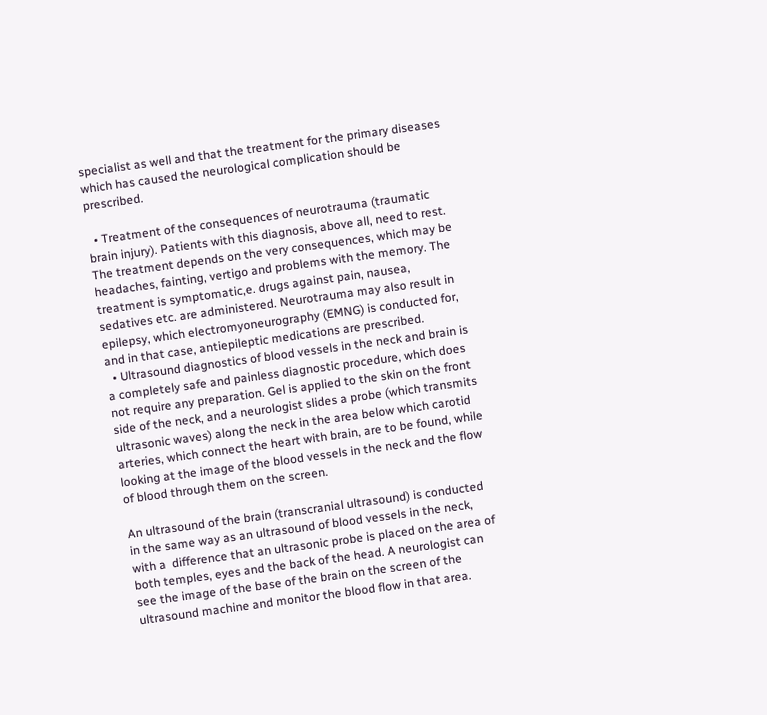specialist as well and that the treatment for the primary diseases which has caused the neurological complication should be prescribed.

  • Treatment of the consequences of neurotrauma (traumatic brain injury). Patients with this diagnosis, above all, need to rest. The treatment depends on the very consequences, which may be headaches, fainting, vertigo and problems with the memory. The treatment is symptomatic,e. drugs against pain, nausea, sedatives etc. are administered. Neurotrauma may also result in epilepsy, which electromyoneurography (EMNG) is conducted for, and in that case, antiepileptic medications are prescribed.
  • Ultrasound diagnostics of blood vessels in the neck and brain is a completely safe and painless diagnostic procedure, which does not require any preparation. Gel is applied to the skin on the front side of the neck, and a neurologist slides a probe (which transmits ultrasonic waves) along the neck in the area below which carotid arteries, which connect the heart with brain, are to be found, while looking at the image of the blood vessels in the neck and the flow of blood through them on the screen.

An ultrasound of the brain (transcranial ultrasound) is conducted in the same way as an ultrasound of blood vessels in the neck, with a  difference that an ultrasonic probe is placed on the area of both temples, eyes and the back of the head. A neurologist can see the image of the base of the brain on the screen of the ultrasound machine and monitor the blood flow in that area.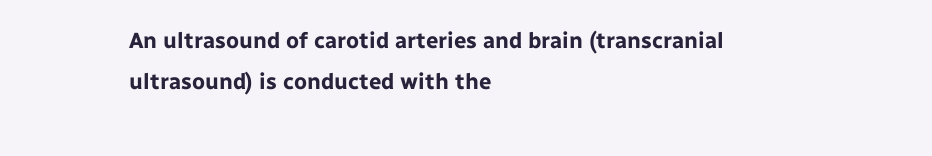An ultrasound of carotid arteries and brain (transcranial ultrasound) is conducted with the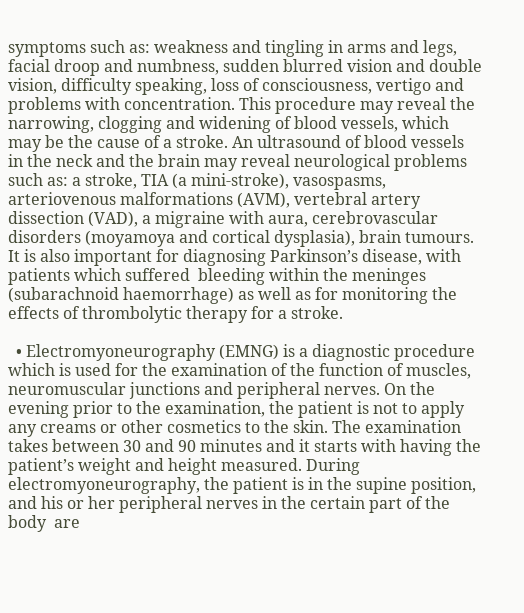symptoms such as: weakness and tingling in arms and legs, facial droop and numbness, sudden blurred vision and double vision, difficulty speaking, loss of consciousness, vertigo and problems with concentration. This procedure may reveal the narrowing, clogging and widening of blood vessels, which may be the cause of a stroke. An ultrasound of blood vessels in the neck and the brain may reveal neurological problems such as: a stroke, TIA (a mini-stroke), vasospasms, arteriovenous malformations (AVM), vertebral artery dissection (VAD), a migraine with aura, cerebrovascular disorders (moyamoya and cortical dysplasia), brain tumours. It is also important for diagnosing Parkinson’s disease, with patients which suffered  bleeding within the meninges (subarachnoid haemorrhage) as well as for monitoring the effects of thrombolytic therapy for a stroke.

  • Electromyoneurography (EMNG) is a diagnostic procedure which is used for the examination of the function of muscles, neuromuscular junctions and peripheral nerves. On the evening prior to the examination, the patient is not to apply any creams or other cosmetics to the skin. The examination takes between 30 and 90 minutes and it starts with having the patient’s weight and height measured. During electromyoneurography, the patient is in the supine position, and his or her peripheral nerves in the certain part of the body  are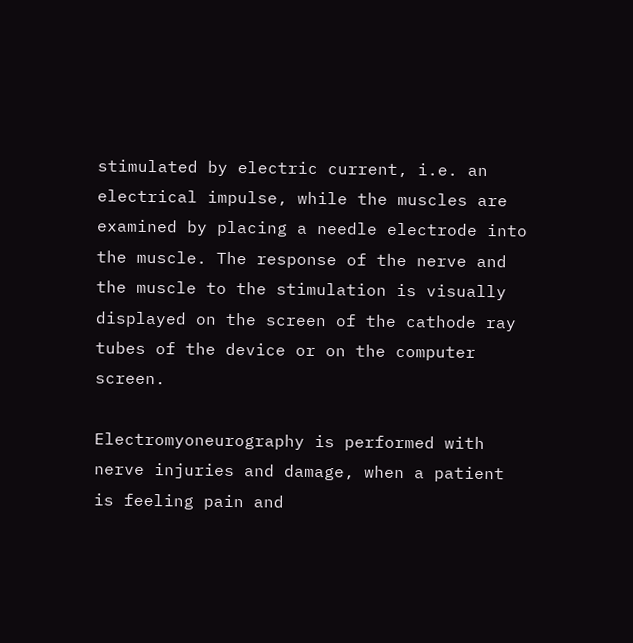stimulated by electric current, i.e. an electrical impulse, while the muscles are examined by placing a needle electrode into the muscle. The response of the nerve and the muscle to the stimulation is visually displayed on the screen of the cathode ray tubes of the device or on the computer screen.

Electromyoneurography is performed with nerve injuries and damage, when a patient is feeling pain and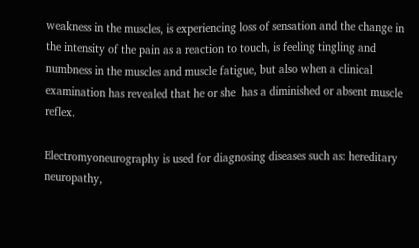weakness in the muscles, is experiencing loss of sensation and the change in the intensity of the pain as a reaction to touch, is feeling tingling and numbness in the muscles and muscle fatigue, but also when a clinical examination has revealed that he or she  has a diminished or absent muscle reflex.

Electromyoneurography is used for diagnosing diseases such as: hereditary neuropathy,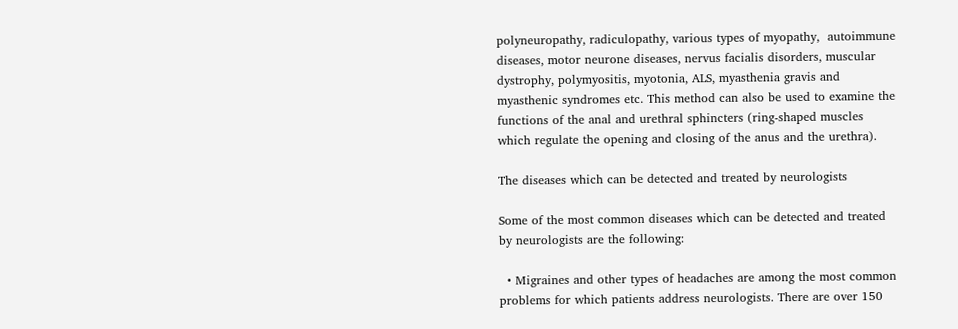polyneuropathy, radiculopathy, various types of myopathy,  autoimmune diseases, motor neurone diseases, nervus facialis disorders, muscular dystrophy, polymyositis, myotonia, ALS, myasthenia gravis and myasthenic syndromes etc. This method can also be used to examine the functions of the anal and urethral sphincters (ring-shaped muscles which regulate the opening and closing of the anus and the urethra).

The diseases which can be detected and treated by neurologists

Some of the most common diseases which can be detected and treated by neurologists are the following:

  • Migraines and other types of headaches are among the most common problems for which patients address neurologists. There are over 150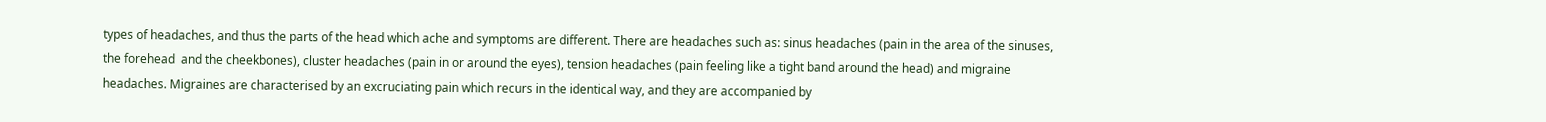types of headaches, and thus the parts of the head which ache and symptoms are different. There are headaches such as: sinus headaches (pain in the area of the sinuses, the forehead  and the cheekbones), cluster headaches (pain in or around the eyes), tension headaches (pain feeling like a tight band around the head) and migraine headaches. Migraines are characterised by an excruciating pain which recurs in the identical way, and they are accompanied by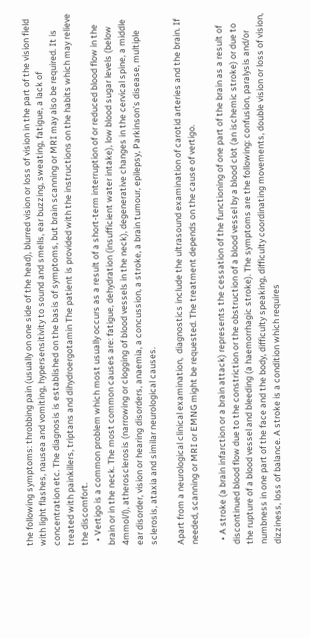the following symptoms: throbbing pain (usually on one side of the head), blurred vision or loss of vision in the part of the vision field with light flashes, nausea and vomiting, hypersensitivity to sound and smells, ear buzzing, sweating, fatigue, a lack of concentration etc. The diagnosis is established on the basis of symptoms, but brain scanning or MRI may also be required. It is treated with painkillers, triptans and dihydroergotamin The patient is provided with the instructions on the habits which may relieve the discomfort.
  • Vertigo is a common problem which most usually occurs as a result of a short-term interruption of or reduced blood flow in the brain or in the neck. The most common causes are: fatigue, dehydration (insufficient water intake), low blood sugar levels (below 4mmol/l), atherosclerosis (narrowing or clogging of blood vessels in the neck), degenerative changes in the cervical spine, a middle ear disorder, vision or hearing disorders, anaemia, a concussion, a stroke, a brain tumour, epilepsy, Parkinson’s disease, multiple sclerosis, ataxia and similar neurological causes.

Apart from a neurological clinical examination,  diagnostics include the ultrasound examination of carotid arteries and the brain. If needed, scanning or MRI or EMNG might be requested. The treatment depends on the cause of vertigo.

  • A stroke (a brain infarction or a brain attack) represents the cessation of the functioning of one part of the brain as a result of discontinued blood flow due to the constriction or the obstruction of a blood vessel by a blood clot (an ischemic stroke) or due to the rupture of a blood vessel and bleeding (a haemorrhagic stroke). The symptoms are the following: confusion, paralysis and/or numbness in one part of the face and the body, difficulty speaking, difficulty coordinating movements, double vision or loss of vision, dizziness, loss of balance. A stroke is a condition which requires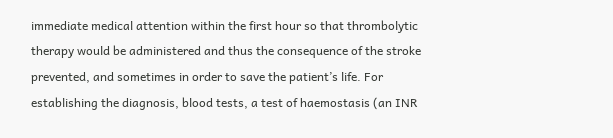immediate medical attention within the first hour so that thrombolytic therapy would be administered and thus the consequence of the stroke prevented, and sometimes in order to save the patient’s life. For establishing the diagnosis, blood tests, a test of haemostasis (an INR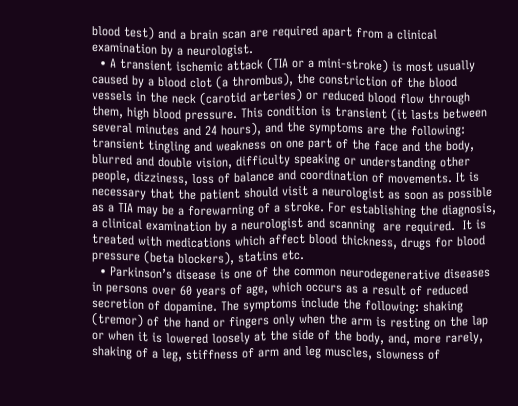blood test) and a brain scan are required apart from a clinical examination by a neurologist.
  • A transient ischemic attack (TIA or a mini-stroke) is most usually caused by a blood clot (a thrombus), the constriction of the blood vessels in the neck (carotid arteries) or reduced blood flow through them, high blood pressure. This condition is transient (it lasts between several minutes and 24 hours), and the symptoms are the following: transient tingling and weakness on one part of the face and the body, blurred and double vision, difficulty speaking or understanding other people, dizziness, loss of balance and coordination of movements. It is necessary that the patient should visit a neurologist as soon as possible as a TIA may be a forewarning of a stroke. For establishing the diagnosis, a clinical examination by a neurologist and scanning  are required.  It is treated with medications which affect blood thickness, drugs for blood pressure (beta blockers), statins etc.
  • Parkinson’s disease is one of the common neurodegenerative diseases in persons over 60 years of age, which occurs as a result of reduced secretion of dopamine. The symptoms include the following: shaking (tremor) of the hand or fingers only when the arm is resting on the lap or when it is lowered loosely at the side of the body, and, more rarely, shaking of a leg, stiffness of arm and leg muscles, slowness of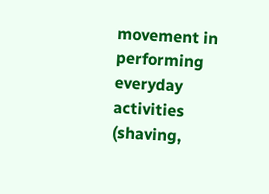movement in performing everyday activities (shaving,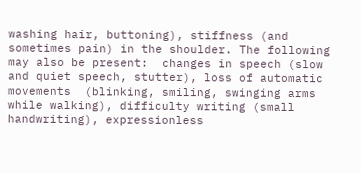washing hair, buttoning), stiffness (and sometimes pain) in the shoulder. The following may also be present:  changes in speech (slow and quiet speech, stutter), loss of automatic movements  (blinking, smiling, swinging arms while walking), difficulty writing (small handwriting), expressionless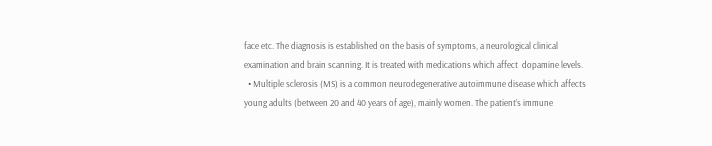face etc. The diagnosis is established on the basis of symptoms, a neurological clinical examination and brain scanning. It is treated with medications which affect  dopamine levels.
  • Multiple sclerosis (MS) is a common neurodegenerative autoimmune disease which affects young adults (between 20 and 40 years of age), mainly women. The patient’s immune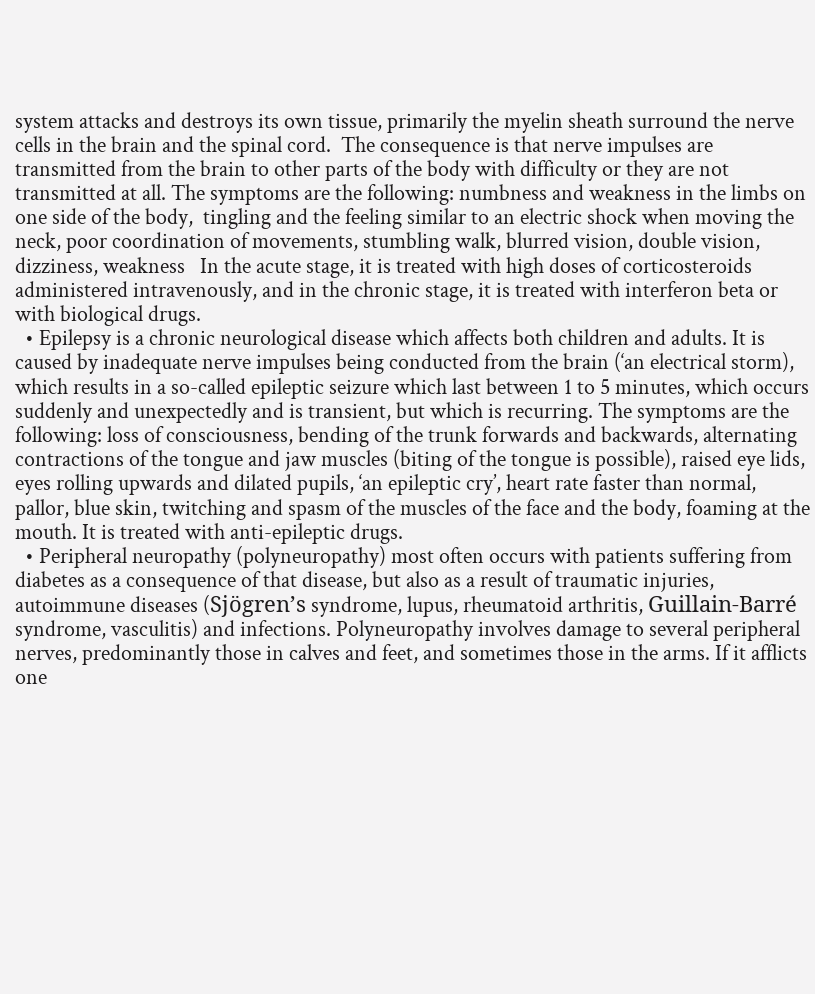system attacks and destroys its own tissue, primarily the myelin sheath surround the nerve cells in the brain and the spinal cord.  The consequence is that nerve impulses are transmitted from the brain to other parts of the body with difficulty or they are not transmitted at all. The symptoms are the following: numbness and weakness in the limbs on one side of the body,  tingling and the feeling similar to an electric shock when moving the neck, poor coordination of movements, stumbling walk, blurred vision, double vision, dizziness, weakness   In the acute stage, it is treated with high doses of corticosteroids administered intravenously, and in the chronic stage, it is treated with interferon beta or with biological drugs.
  • Epilepsy is a chronic neurological disease which affects both children and adults. It is caused by inadequate nerve impulses being conducted from the brain (‘an electrical storm), which results in a so-called epileptic seizure which last between 1 to 5 minutes, which occurs suddenly and unexpectedly and is transient, but which is recurring. The symptoms are the following: loss of consciousness, bending of the trunk forwards and backwards, alternating contractions of the tongue and jaw muscles (biting of the tongue is possible), raised eye lids, eyes rolling upwards and dilated pupils, ‘an epileptic cry’, heart rate faster than normal, pallor, blue skin, twitching and spasm of the muscles of the face and the body, foaming at the mouth. It is treated with anti-epileptic drugs.
  • Peripheral neuropathy (polyneuropathy) most often occurs with patients suffering from diabetes as a consequence of that disease, but also as a result of traumatic injuries, autoimmune diseases (Sjögren’s syndrome, lupus, rheumatoid arthritis, Guillain-Barré syndrome, vasculitis) and infections. Polyneuropathy involves damage to several peripheral nerves, predominantly those in calves and feet, and sometimes those in the arms. If it afflicts one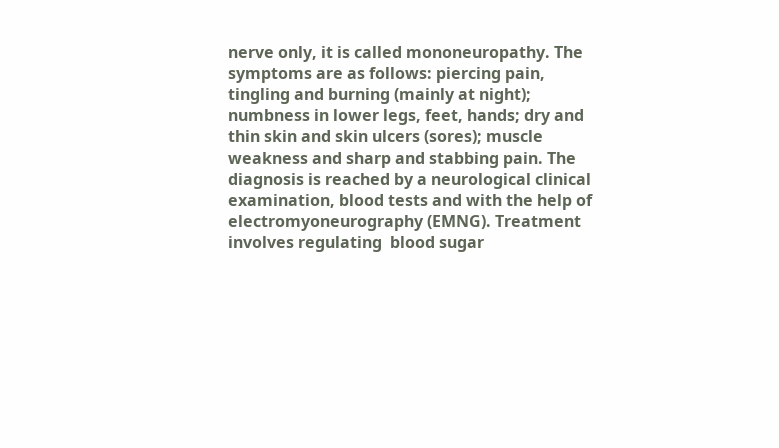nerve only, it is called mononeuropathy. The symptoms are as follows: piercing pain, tingling and burning (mainly at night); numbness in lower legs, feet, hands; dry and thin skin and skin ulcers (sores); muscle weakness and sharp and stabbing pain. The diagnosis is reached by a neurological clinical examination, blood tests and with the help of  electromyoneurography (EMNG). Treatment involves regulating  blood sugar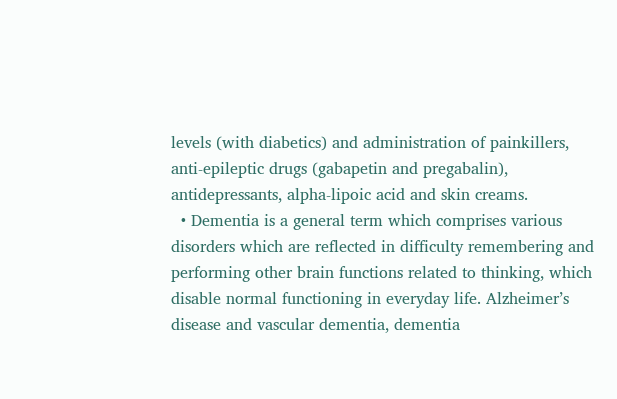levels (with diabetics) and administration of painkillers, anti-epileptic drugs (gabapetin and pregabalin), antidepressants, alpha-lipoic acid and skin creams.
  • Dementia is a general term which comprises various disorders which are reflected in difficulty remembering and performing other brain functions related to thinking, which disable normal functioning in everyday life. Alzheimer’s disease and vascular dementia, dementia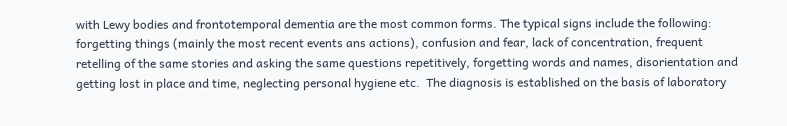with Lewy bodies and frontotemporal dementia are the most common forms. The typical signs include the following: forgetting things (mainly the most recent events ans actions), confusion and fear, lack of concentration, frequent retelling of the same stories and asking the same questions repetitively, forgetting words and names, disorientation and getting lost in place and time, neglecting personal hygiene etc.  The diagnosis is established on the basis of laboratory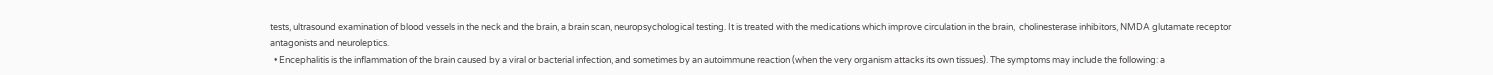tests, ultrasound examination of blood vessels in the neck and the brain, a brain scan, neuropsychological testing. It is treated with the medications which improve circulation in the brain,  cholinesterase inhibitors, NMDA glutamate receptor antagonists and neuroleptics.
  • Encephalitis is the inflammation of the brain caused by a viral or bacterial infection, and sometimes by an autoimmune reaction (when the very organism attacks its own tissues). The symptoms may include the following: a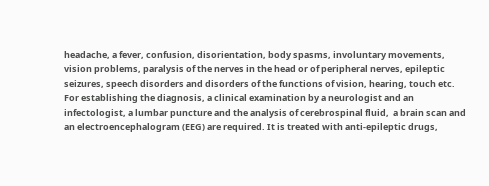headache, a fever, confusion, disorientation, body spasms, involuntary movements, vision problems, paralysis of the nerves in the head or of peripheral nerves, epileptic seizures, speech disorders and disorders of the functions of vision, hearing, touch etc. For establishing the diagnosis, a clinical examination by a neurologist and an infectologist, a lumbar puncture and the analysis of cerebrospinal fluid,  a brain scan and  an electroencephalogram (EEG) are required. It is treated with anti-epileptic drugs,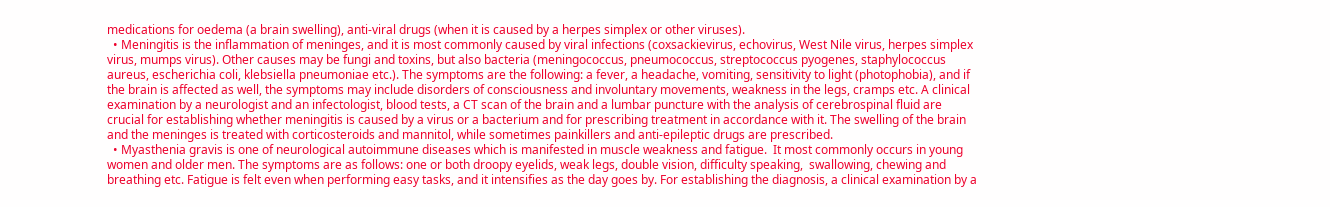medications for oedema (a brain swelling), anti-viral drugs (when it is caused by a herpes simplex or other viruses).
  • Meningitis is the inflammation of meninges, and it is most commonly caused by viral infections (coxsackievirus, echovirus, West Nile virus, herpes simplex virus, mumps virus). Other causes may be fungi and toxins, but also bacteria (meningococcus, pneumococcus, streptococcus pyogenes, staphylococcus aureus, escherichia coli, klebsiella pneumoniae etc.). The symptoms are the following: a fever, a headache, vomiting, sensitivity to light (photophobia), and if the brain is affected as well, the symptoms may include disorders of consciousness and involuntary movements, weakness in the legs, cramps etc. A clinical examination by a neurologist and an infectologist, blood tests, a CT scan of the brain and a lumbar puncture with the analysis of cerebrospinal fluid are crucial for establishing whether meningitis is caused by a virus or a bacterium and for prescribing treatment in accordance with it. The swelling of the brain and the meninges is treated with corticosteroids and mannitol, while sometimes painkillers and anti-epileptic drugs are prescribed.
  • Myasthenia gravis is one of neurological autoimmune diseases which is manifested in muscle weakness and fatigue.  It most commonly occurs in young women and older men. The symptoms are as follows: one or both droopy eyelids, weak legs, double vision, difficulty speaking,  swallowing, chewing and breathing etc. Fatigue is felt even when performing easy tasks, and it intensifies as the day goes by. For establishing the diagnosis, a clinical examination by a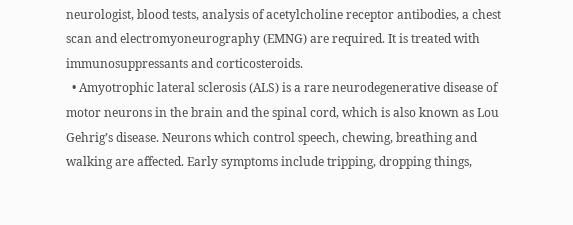neurologist, blood tests, analysis of acetylcholine receptor antibodies, a chest scan and electromyoneurography (EMNG) are required. It is treated with immunosuppressants and corticosteroids.
  • Amyotrophic lateral sclerosis (ALS) is a rare neurodegenerative disease of motor neurons in the brain and the spinal cord, which is also known as Lou Gehrig’s disease. Neurons which control speech, chewing, breathing and walking are affected. Early symptoms include tripping, dropping things,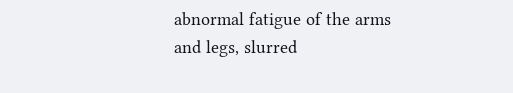abnormal fatigue of the arms and legs, slurred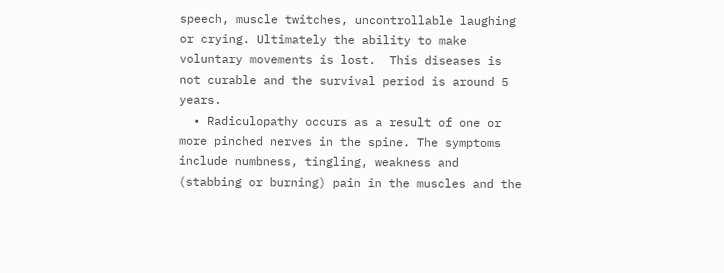speech, muscle twitches, uncontrollable laughing or crying. Ultimately the ability to make voluntary movements is lost.  This diseases is not curable and the survival period is around 5 years.
  • Radiculopathy occurs as a result of one or more pinched nerves in the spine. The symptoms include numbness, tingling, weakness and (stabbing or burning) pain in the muscles and the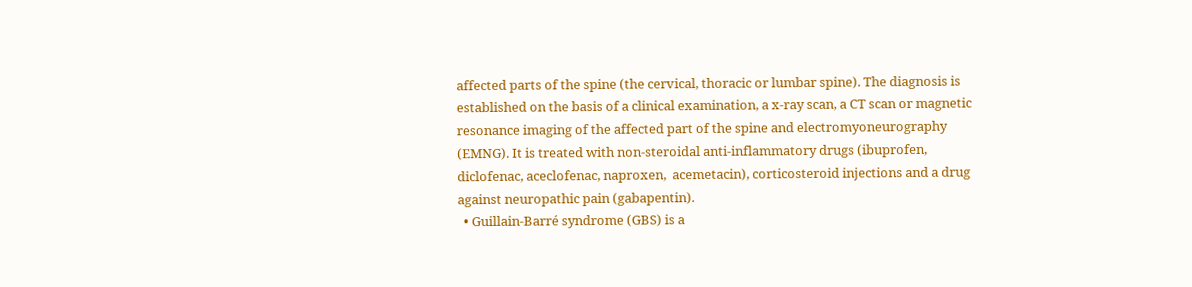affected parts of the spine (the cervical, thoracic or lumbar spine). The diagnosis is established on the basis of a clinical examination, a x-ray scan, a CT scan or magnetic resonance imaging of the affected part of the spine and electromyoneurography (EMNG). It is treated with non-steroidal anti-inflammatory drugs (ibuprofen, diclofenac, aceclofenac, naproxen,  acemetacin), corticosteroid injections and a drug against neuropathic pain (gabapentin).
  • Guillain-Barré syndrome (GBS) is a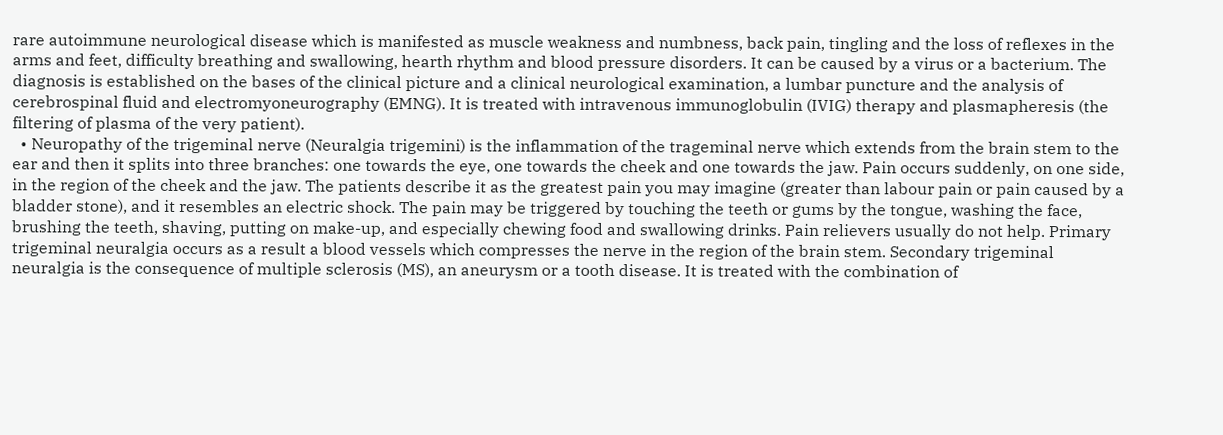rare autoimmune neurological disease which is manifested as muscle weakness and numbness, back pain, tingling and the loss of reflexes in the arms and feet, difficulty breathing and swallowing, hearth rhythm and blood pressure disorders. It can be caused by a virus or a bacterium. The diagnosis is established on the bases of the clinical picture and a clinical neurological examination, a lumbar puncture and the analysis of cerebrospinal fluid and electromyoneurography (EMNG). It is treated with intravenous immunoglobulin (IVIG) therapy and plasmapheresis (the filtering of plasma of the very patient).
  • Neuropathy of the trigeminal nerve (Neuralgia trigemini) is the inflammation of the trageminal nerve which extends from the brain stem to the ear and then it splits into three branches: one towards the eye, one towards the cheek and one towards the jaw. Pain occurs suddenly, on one side, in the region of the cheek and the jaw. The patients describe it as the greatest pain you may imagine (greater than labour pain or pain caused by a bladder stone), and it resembles an electric shock. The pain may be triggered by touching the teeth or gums by the tongue, washing the face, brushing the teeth, shaving, putting on make-up, and especially chewing food and swallowing drinks. Pain relievers usually do not help. Primary trigeminal neuralgia occurs as a result a blood vessels which compresses the nerve in the region of the brain stem. Secondary trigeminal neuralgia is the consequence of multiple sclerosis (MS), an aneurysm or a tooth disease. It is treated with the combination of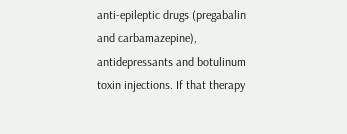anti-epileptic drugs (pregabalin and carbamazepine), antidepressants and botulinum toxin injections. If that therapy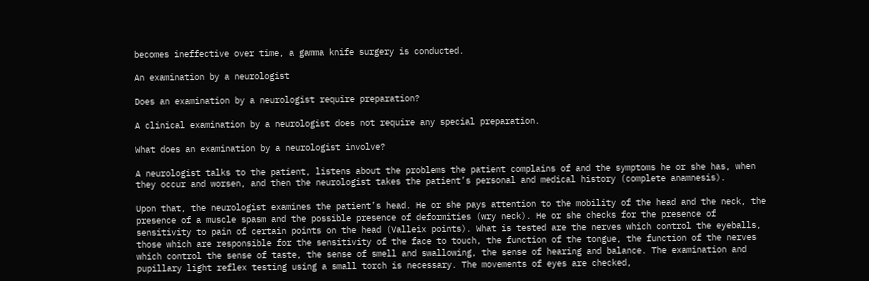becomes ineffective over time, a gamma knife surgery is conducted.

An examination by a neurologist

Does an examination by a neurologist require preparation?

A clinical examination by a neurologist does not require any special preparation.

What does an examination by a neurologist involve?

A neurologist talks to the patient, listens about the problems the patient complains of and the symptoms he or she has, when they occur and worsen, and then the neurologist takes the patient’s personal and medical history (complete anamnesis).

Upon that, the neurologist examines the patient’s head. He or she pays attention to the mobility of the head and the neck, the presence of a muscle spasm and the possible presence of deformities (wry neck). He or she checks for the presence of sensitivity to pain of certain points on the head (Valleix points). What is tested are the nerves which control the eyeballs, those which are responsible for the sensitivity of the face to touch, the function of the tongue, the function of the nerves which control the sense of taste, the sense of smell and swallowing, the sense of hearing and balance. The examination and pupillary light reflex testing using a small torch is necessary. The movements of eyes are checked,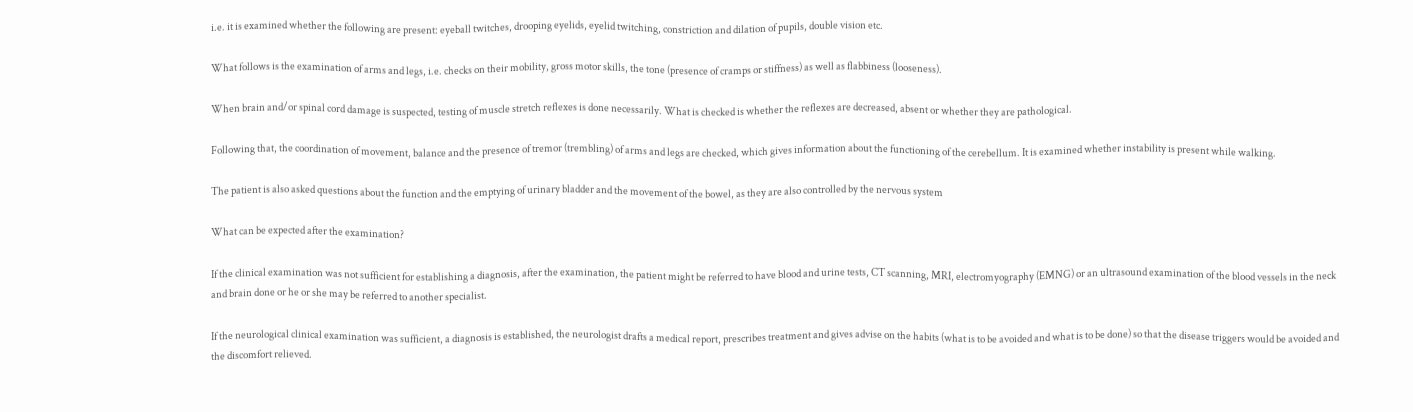i.e. it is examined whether the following are present: eyeball twitches, drooping eyelids, eyelid twitching, constriction and dilation of pupils, double vision etc.

What follows is the examination of arms and legs, i.e. checks on their mobility, gross motor skills, the tone (presence of cramps or stiffness) as well as flabbiness (looseness).

When brain and/or spinal cord damage is suspected, testing of muscle stretch reflexes is done necessarily. What is checked is whether the reflexes are decreased, absent or whether they are pathological.

Following that, the coordination of movement, balance and the presence of tremor (trembling) of arms and legs are checked, which gives information about the functioning of the cerebellum. It is examined whether instability is present while walking.

The patient is also asked questions about the function and the emptying of urinary bladder and the movement of the bowel, as they are also controlled by the nervous system

What can be expected after the examination?

If the clinical examination was not sufficient for establishing a diagnosis, after the examination, the patient might be referred to have blood and urine tests, CT scanning, MRI, electromyography (EMNG) or an ultrasound examination of the blood vessels in the neck and brain done or he or she may be referred to another specialist.

If the neurological clinical examination was sufficient, a diagnosis is established, the neurologist drafts a medical report, prescribes treatment and gives advise on the habits (what is to be avoided and what is to be done) so that the disease triggers would be avoided and the discomfort relieved.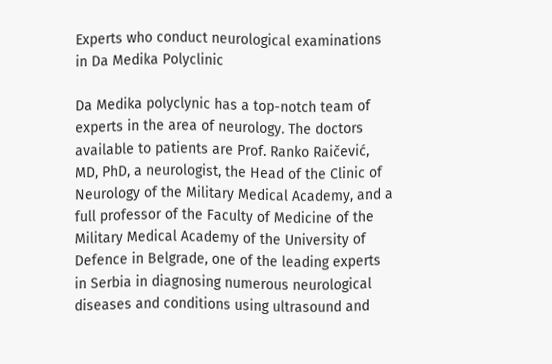Experts who conduct neurological examinations in Da Medika Polyclinic

Da Medika polyclynic has a top-notch team of experts in the area of neurology. The doctors available to patients are Prof. Ranko Raičević, MD, PhD, a neurologist, the Head of the Clinic of Neurology of the Military Medical Academy, and a full professor of the Faculty of Medicine of the Military Medical Academy of the University of Defence in Belgrade, one of the leading experts in Serbia in diagnosing numerous neurological diseases and conditions using ultrasound and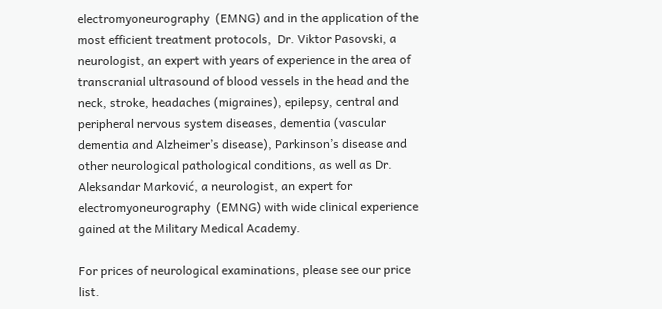electromyoneurography  (EMNG) and in the application of the most efficient treatment protocols,  Dr. Viktor Pasovski, a neurologist, an expert with years of experience in the area of transcranial ultrasound of blood vessels in the head and the neck, stroke, headaches (migraines), epilepsy, central and peripheral nervous system diseases, dementia (vascular dementia and Alzheimer’s disease), Parkinson’s disease and other neurological pathological conditions, as well as Dr. Aleksandar Marković, a neurologist, an expert for electromyoneurography  (EMNG) with wide clinical experience gained at the Military Medical Academy.

For prices of neurological examinations, please see our price list.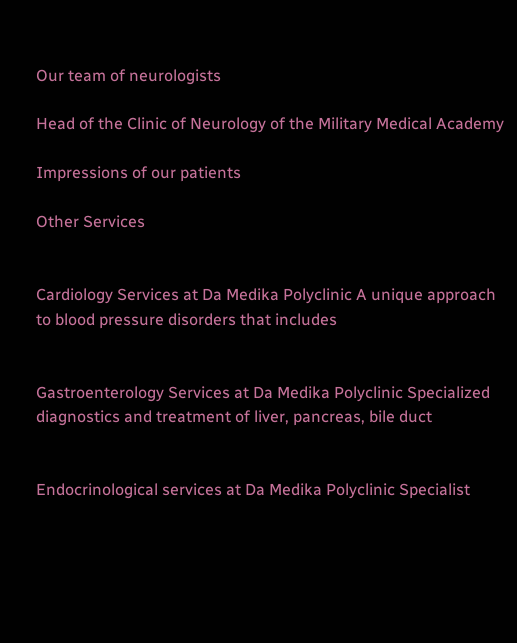Our team of neurologists

Head of the Clinic of Neurology of the Military Medical Academy

Impressions of our patients

Other Services


Cardiology Services at Da Medika Polyclinic A unique approach to blood pressure disorders that includes


Gastroenterology Services at Da Medika Polyclinic Specialized diagnostics and treatment of liver, pancreas, bile duct


Endocrinological services at Da Medika Polyclinic Specialist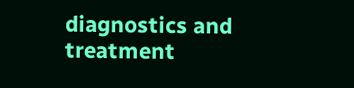diagnostics and treatment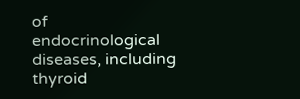of endocrinological diseases, including thyroid